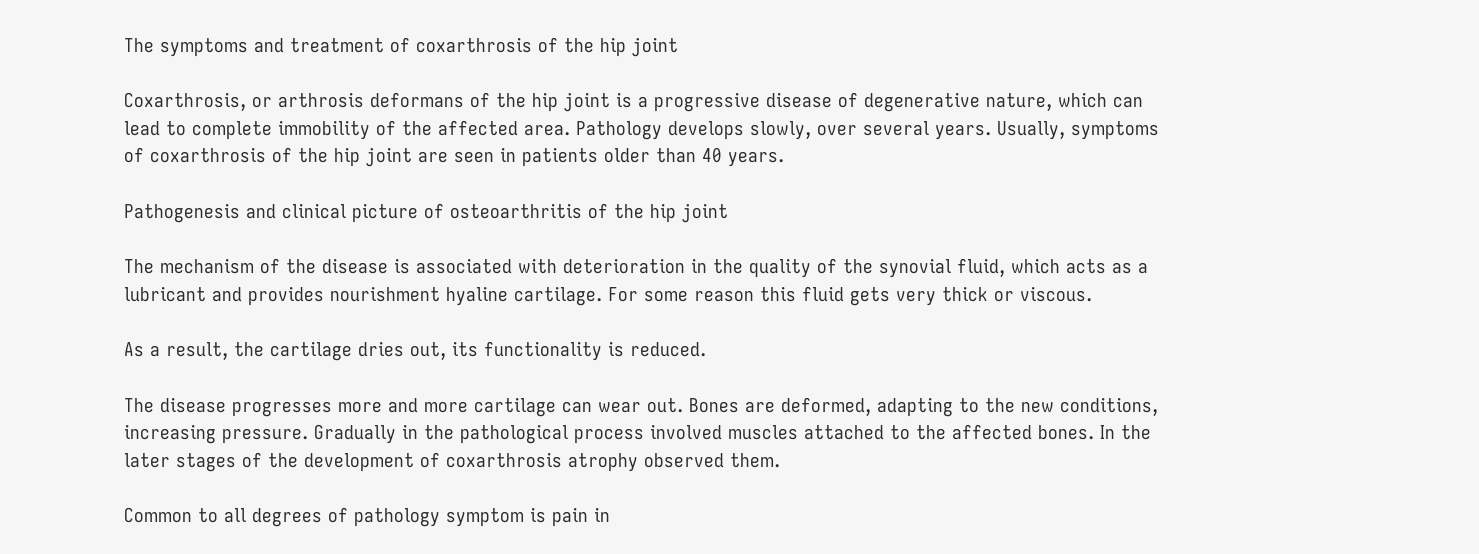The symptoms and treatment of coxarthrosis of the hip joint

Coxarthrosis, or arthrosis deformans of the hip joint is a progressive disease of degenerative nature, which can lead to complete immobility of the affected area. Pathology develops slowly, over several years. Usually, symptoms of coxarthrosis of the hip joint are seen in patients older than 40 years.

Pathogenesis and clinical picture of osteoarthritis of the hip joint

The mechanism of the disease is associated with deterioration in the quality of the synovial fluid, which acts as a lubricant and provides nourishment hyaline cartilage. For some reason this fluid gets very thick or viscous.

As a result, the cartilage dries out, its functionality is reduced.

The disease progresses more and more cartilage can wear out. Bones are deformed, adapting to the new conditions, increasing pressure. Gradually in the pathological process involved muscles attached to the affected bones. In the later stages of the development of coxarthrosis atrophy observed them.

Common to all degrees of pathology symptom is pain in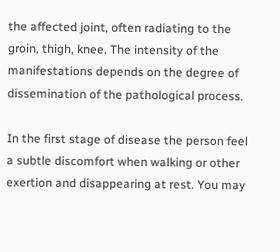the affected joint, often radiating to the groin, thigh, knee. The intensity of the manifestations depends on the degree of dissemination of the pathological process.

In the first stage of disease the person feel a subtle discomfort when walking or other exertion and disappearing at rest. You may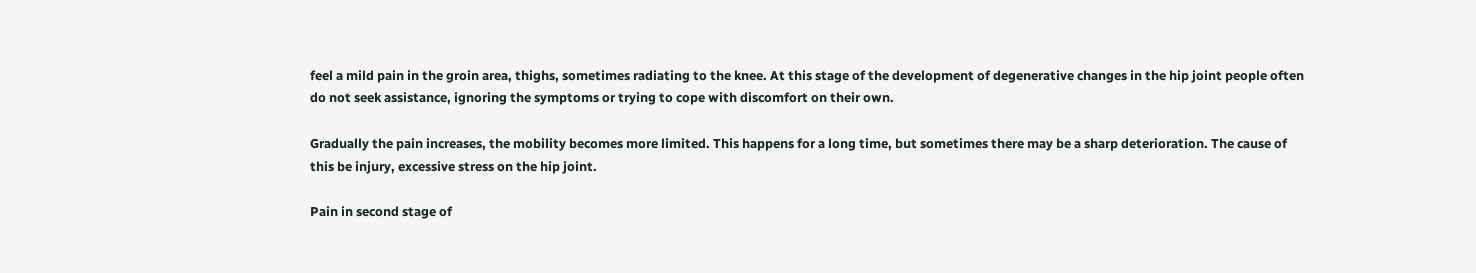feel a mild pain in the groin area, thighs, sometimes radiating to the knee. At this stage of the development of degenerative changes in the hip joint people often do not seek assistance, ignoring the symptoms or trying to cope with discomfort on their own.

Gradually the pain increases, the mobility becomes more limited. This happens for a long time, but sometimes there may be a sharp deterioration. The cause of this be injury, excessive stress on the hip joint.

Pain in second stage of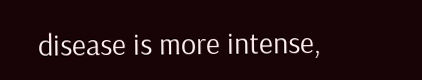disease is more intense,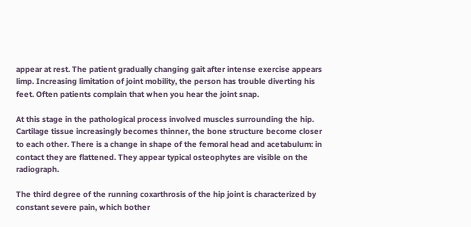appear at rest. The patient gradually changing gait after intense exercise appears limp. Increasing limitation of joint mobility, the person has trouble diverting his feet. Often patients complain that when you hear the joint snap.

At this stage in the pathological process involved muscles surrounding the hip. Cartilage tissue increasingly becomes thinner, the bone structure become closer to each other. There is a change in shape of the femoral head and acetabulum: in contact they are flattened. They appear typical osteophytes are visible on the radiograph.

The third degree of the running coxarthrosis of the hip joint is characterized by constant severe pain, which bother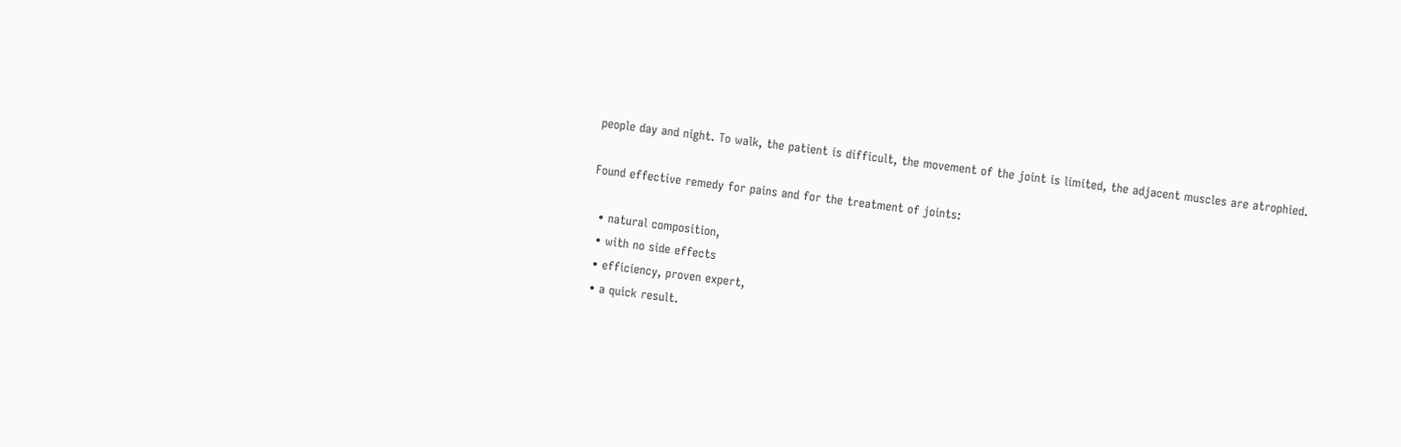people day and night. To walk, the patient is difficult, the movement of the joint is limited, the adjacent muscles are atrophied.

Found effective remedy for pains and for the treatment of joints:

  • natural composition,
  • with no side effects
  • efficiency, proven expert,
  • a quick result.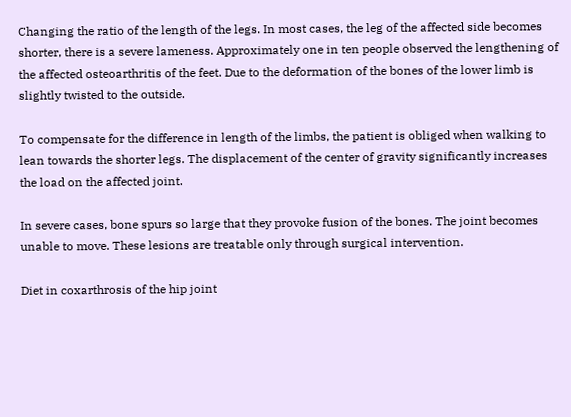Changing the ratio of the length of the legs. In most cases, the leg of the affected side becomes shorter, there is a severe lameness. Approximately one in ten people observed the lengthening of the affected osteoarthritis of the feet. Due to the deformation of the bones of the lower limb is slightly twisted to the outside.

To compensate for the difference in length of the limbs, the patient is obliged when walking to lean towards the shorter legs. The displacement of the center of gravity significantly increases the load on the affected joint.

In severe cases, bone spurs so large that they provoke fusion of the bones. The joint becomes unable to move. These lesions are treatable only through surgical intervention.

Diet in coxarthrosis of the hip joint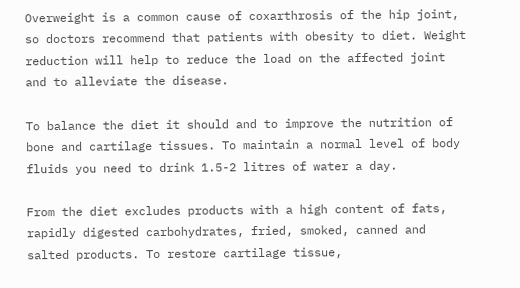Overweight is a common cause of coxarthrosis of the hip joint, so doctors recommend that patients with obesity to diet. Weight reduction will help to reduce the load on the affected joint and to alleviate the disease.

To balance the diet it should and to improve the nutrition of bone and cartilage tissues. To maintain a normal level of body fluids you need to drink 1.5-2 litres of water a day.

From the diet excludes products with a high content of fats, rapidly digested carbohydrates, fried, smoked, canned and salted products. To restore cartilage tissue,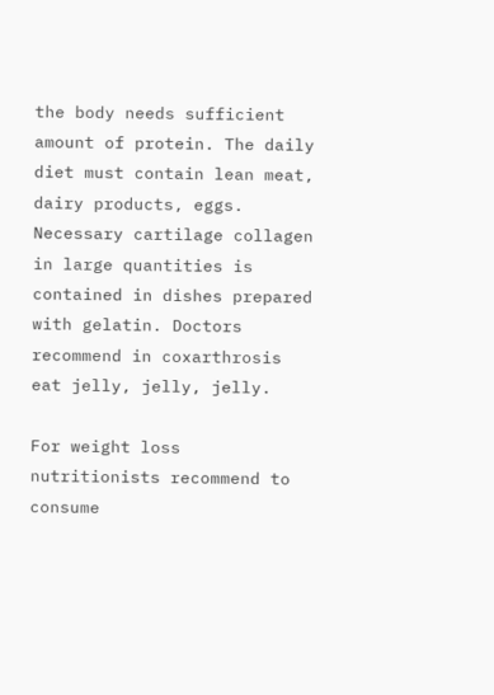the body needs sufficient amount of protein. The daily diet must contain lean meat, dairy products, eggs. Necessary cartilage collagen in large quantities is contained in dishes prepared with gelatin. Doctors recommend in coxarthrosis eat jelly, jelly, jelly.

For weight loss nutritionists recommend to consume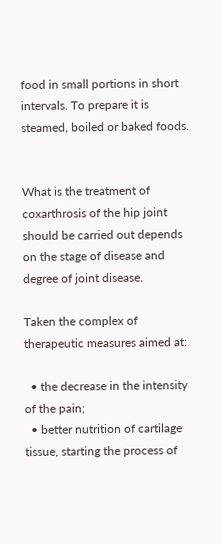food in small portions in short intervals. To prepare it is steamed, boiled or baked foods.


What is the treatment of coxarthrosis of the hip joint should be carried out depends on the stage of disease and degree of joint disease.

Taken the complex of therapeutic measures aimed at:

  • the decrease in the intensity of the pain;
  • better nutrition of cartilage tissue, starting the process of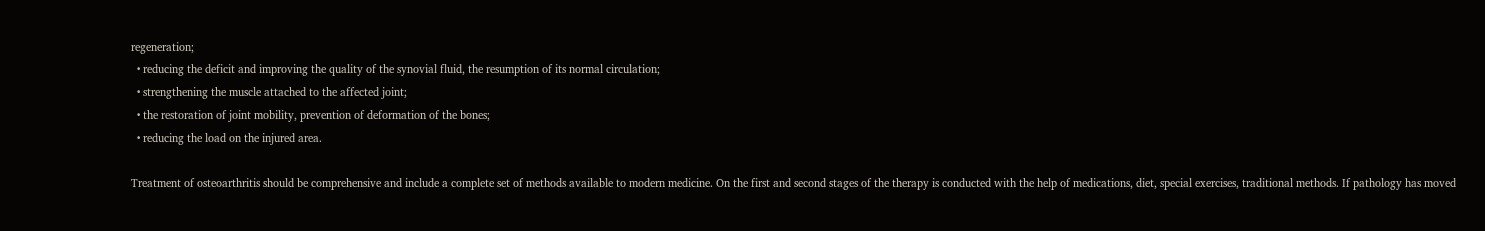regeneration;
  • reducing the deficit and improving the quality of the synovial fluid, the resumption of its normal circulation;
  • strengthening the muscle attached to the affected joint;
  • the restoration of joint mobility, prevention of deformation of the bones;
  • reducing the load on the injured area.

Treatment of osteoarthritis should be comprehensive and include a complete set of methods available to modern medicine. On the first and second stages of the therapy is conducted with the help of medications, diet, special exercises, traditional methods. If pathology has moved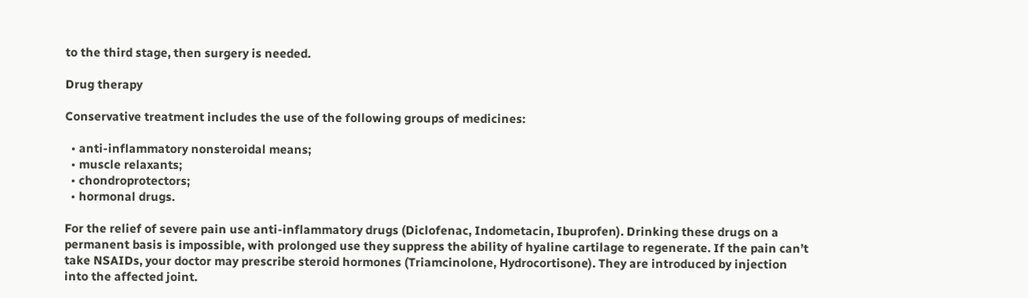to the third stage, then surgery is needed.

Drug therapy

Conservative treatment includes the use of the following groups of medicines:

  • anti-inflammatory nonsteroidal means;
  • muscle relaxants;
  • chondroprotectors;
  • hormonal drugs.

For the relief of severe pain use anti-inflammatory drugs (Diclofenac, Indometacin, Ibuprofen). Drinking these drugs on a permanent basis is impossible, with prolonged use they suppress the ability of hyaline cartilage to regenerate. If the pain can’t take NSAIDs, your doctor may prescribe steroid hormones (Triamcinolone, Hydrocortisone). They are introduced by injection into the affected joint.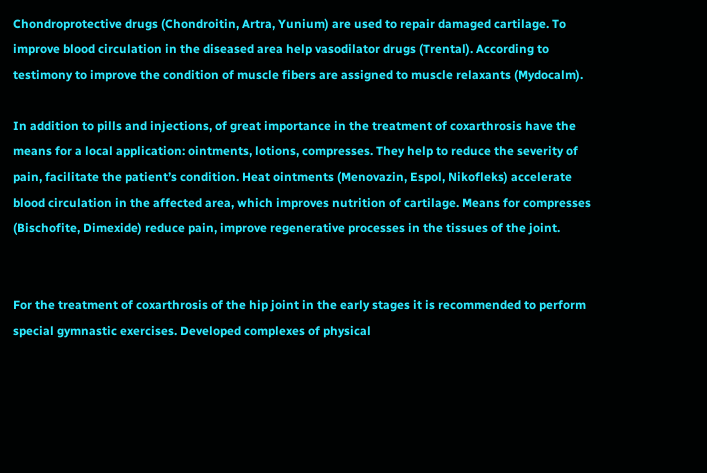Chondroprotective drugs (Chondroitin, Artra, Yunium) are used to repair damaged cartilage. To improve blood circulation in the diseased area help vasodilator drugs (Trental). According to testimony to improve the condition of muscle fibers are assigned to muscle relaxants (Mydocalm).

In addition to pills and injections, of great importance in the treatment of coxarthrosis have the means for a local application: ointments, lotions, compresses. They help to reduce the severity of pain, facilitate the patient’s condition. Heat ointments (Menovazin, Espol, Nikofleks) accelerate blood circulation in the affected area, which improves nutrition of cartilage. Means for compresses (Bischofite, Dimexide) reduce pain, improve regenerative processes in the tissues of the joint.


For the treatment of coxarthrosis of the hip joint in the early stages it is recommended to perform special gymnastic exercises. Developed complexes of physical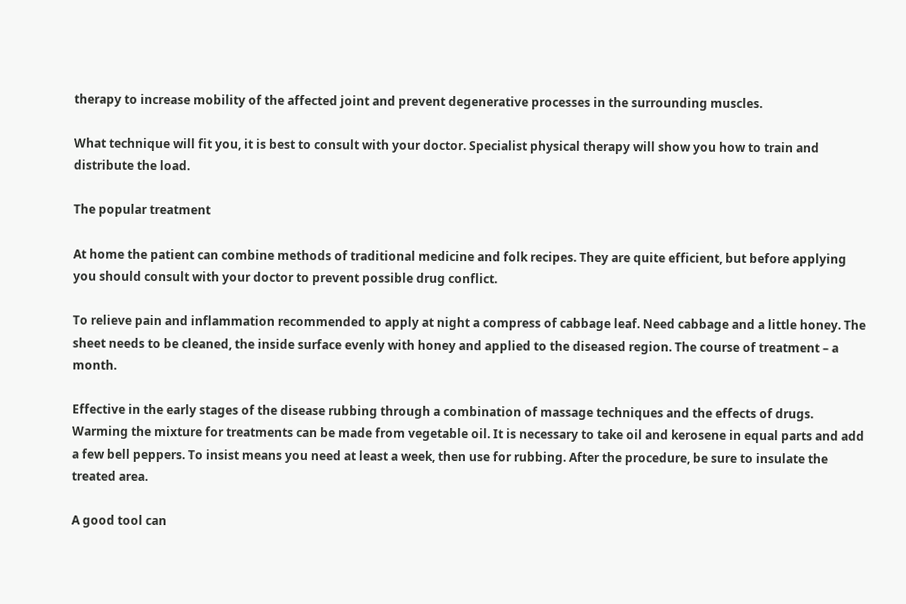therapy to increase mobility of the affected joint and prevent degenerative processes in the surrounding muscles.

What technique will fit you, it is best to consult with your doctor. Specialist physical therapy will show you how to train and distribute the load.

The popular treatment

At home the patient can combine methods of traditional medicine and folk recipes. They are quite efficient, but before applying you should consult with your doctor to prevent possible drug conflict.

To relieve pain and inflammation recommended to apply at night a compress of cabbage leaf. Need cabbage and a little honey. The sheet needs to be cleaned, the inside surface evenly with honey and applied to the diseased region. The course of treatment – a month.

Effective in the early stages of the disease rubbing through a combination of massage techniques and the effects of drugs. Warming the mixture for treatments can be made from vegetable oil. It is necessary to take oil and kerosene in equal parts and add a few bell peppers. To insist means you need at least a week, then use for rubbing. After the procedure, be sure to insulate the treated area.

A good tool can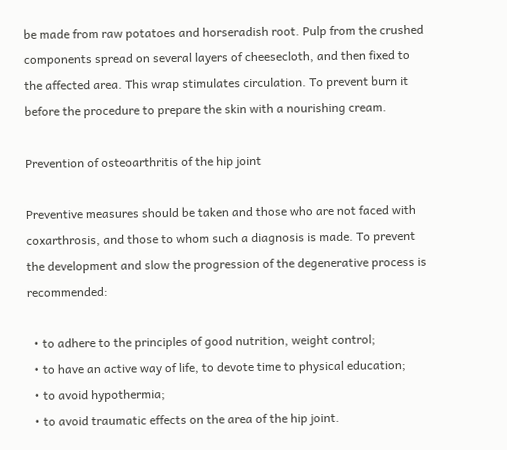be made from raw potatoes and horseradish root. Pulp from the crushed components spread on several layers of cheesecloth, and then fixed to the affected area. This wrap stimulates circulation. To prevent burn it before the procedure to prepare the skin with a nourishing cream.

Prevention of osteoarthritis of the hip joint

Preventive measures should be taken and those who are not faced with coxarthrosis, and those to whom such a diagnosis is made. To prevent the development and slow the progression of the degenerative process is recommended:

  • to adhere to the principles of good nutrition, weight control;
  • to have an active way of life, to devote time to physical education;
  • to avoid hypothermia;
  • to avoid traumatic effects on the area of the hip joint.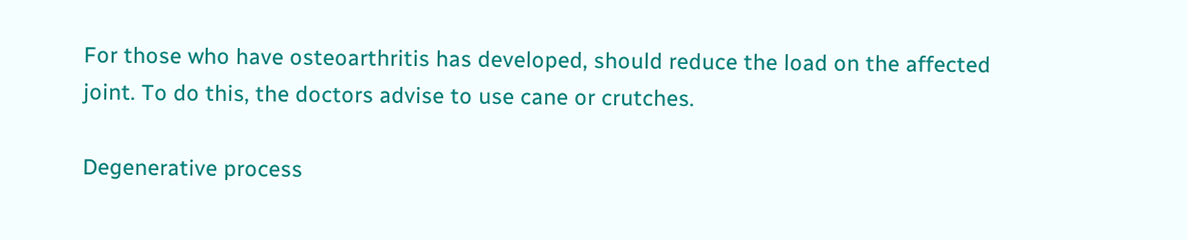For those who have osteoarthritis has developed, should reduce the load on the affected joint. To do this, the doctors advise to use cane or crutches.

Degenerative process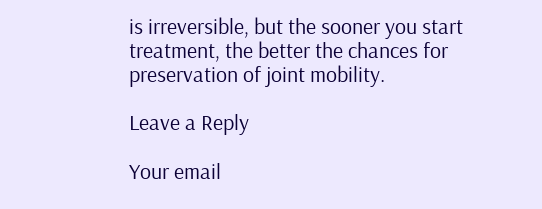is irreversible, but the sooner you start treatment, the better the chances for preservation of joint mobility.

Leave a Reply

Your email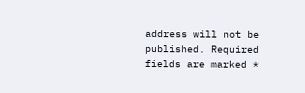address will not be published. Required fields are marked *